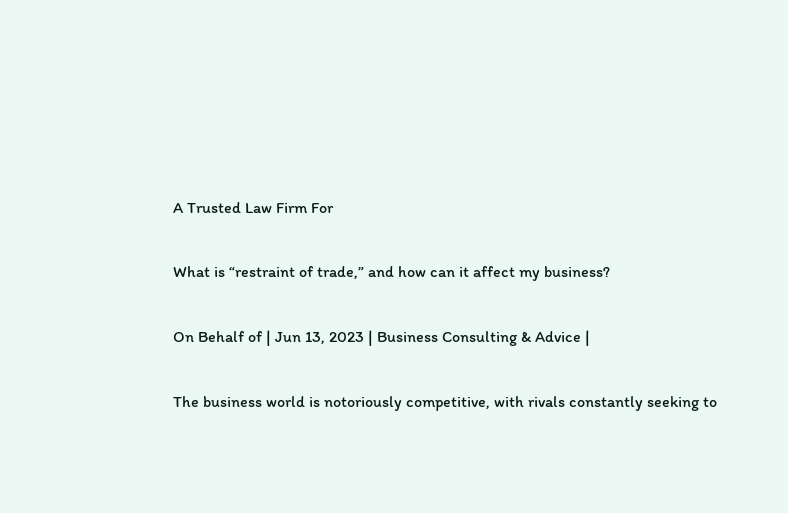A Trusted Law Firm For

What is “restraint of trade,” and how can it affect my business?

On Behalf of | Jun 13, 2023 | Business Consulting & Advice |

The business world is notoriously competitive, with rivals constantly seeking to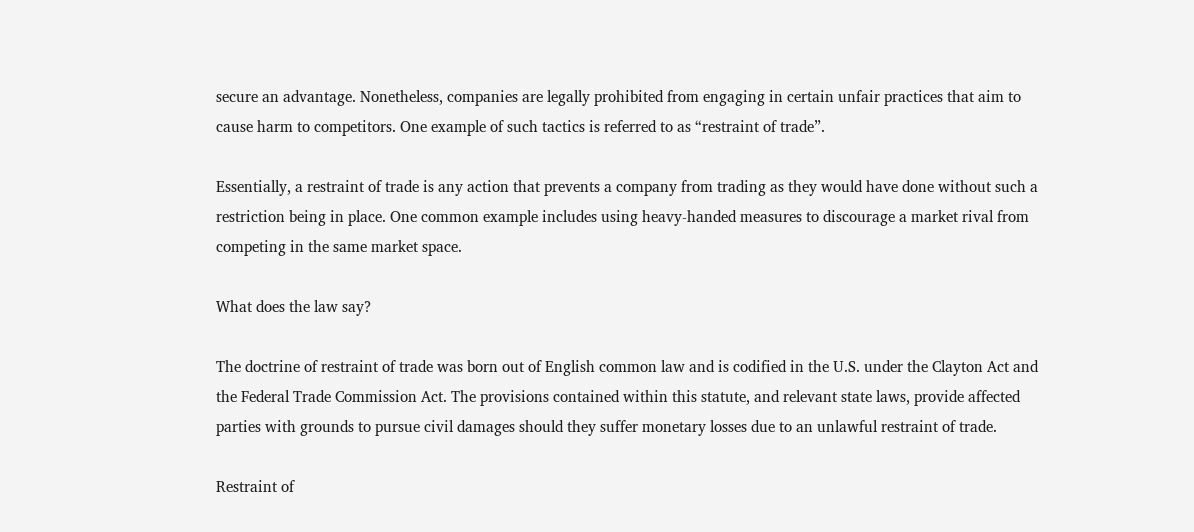secure an advantage. Nonetheless, companies are legally prohibited from engaging in certain unfair practices that aim to cause harm to competitors. One example of such tactics is referred to as “restraint of trade”.

Essentially, a restraint of trade is any action that prevents a company from trading as they would have done without such a restriction being in place. One common example includes using heavy-handed measures to discourage a market rival from competing in the same market space.

What does the law say?

The doctrine of restraint of trade was born out of English common law and is codified in the U.S. under the Clayton Act and the Federal Trade Commission Act. The provisions contained within this statute, and relevant state laws, provide affected parties with grounds to pursue civil damages should they suffer monetary losses due to an unlawful restraint of trade.

Restraint of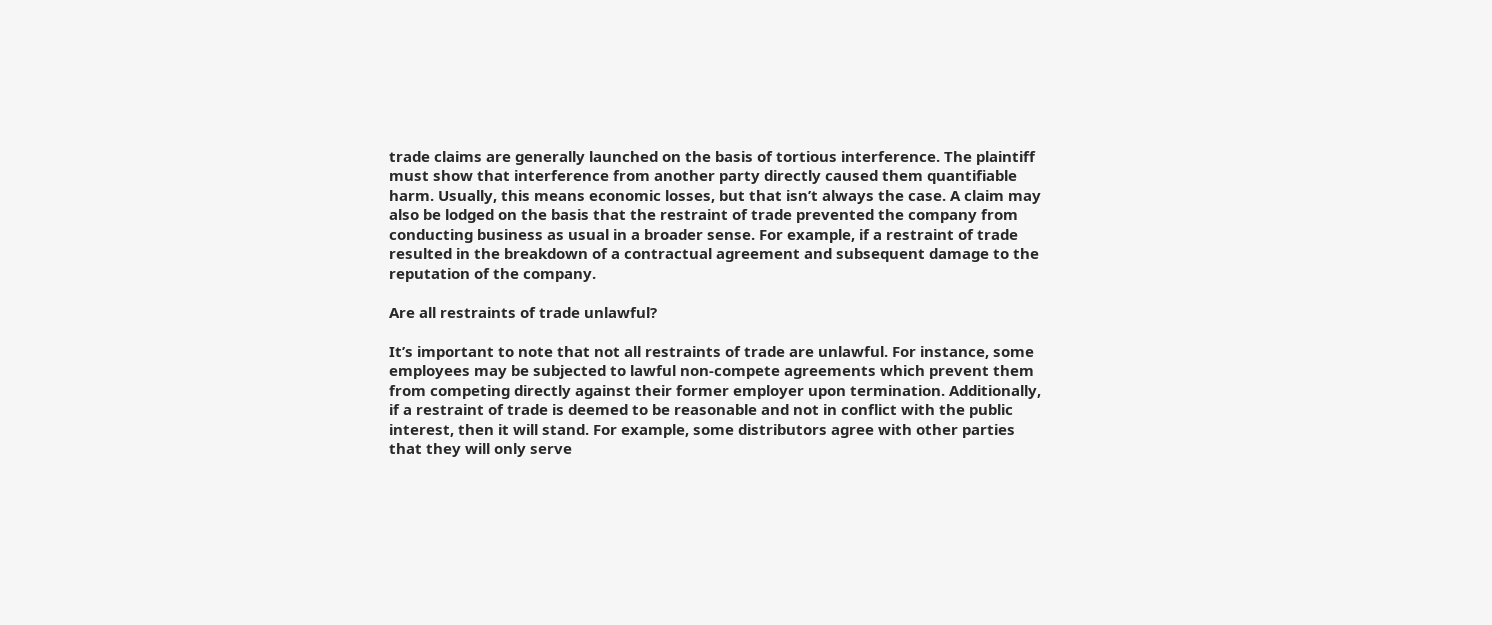trade claims are generally launched on the basis of tortious interference. The plaintiff must show that interference from another party directly caused them quantifiable harm. Usually, this means economic losses, but that isn’t always the case. A claim may also be lodged on the basis that the restraint of trade prevented the company from conducting business as usual in a broader sense. For example, if a restraint of trade resulted in the breakdown of a contractual agreement and subsequent damage to the reputation of the company.

Are all restraints of trade unlawful?

It’s important to note that not all restraints of trade are unlawful. For instance, some employees may be subjected to lawful non-compete agreements which prevent them from competing directly against their former employer upon termination. Additionally, if a restraint of trade is deemed to be reasonable and not in conflict with the public interest, then it will stand. For example, some distributors agree with other parties that they will only serve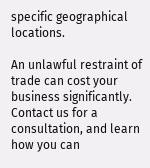specific geographical locations.

An unlawful restraint of trade can cost your business significantly. Contact us for a consultation, and learn how you can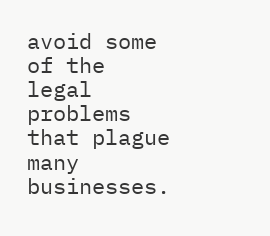avoid some of the legal problems that plague many businesses.